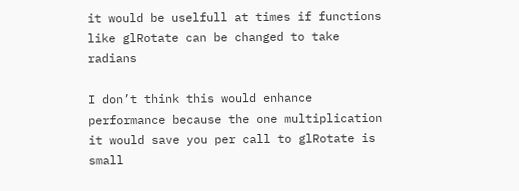it would be uselfull at times if functions like glRotate can be changed to take radians

I don’t think this would enhance performance because the one multiplication it would save you per call to glRotate is small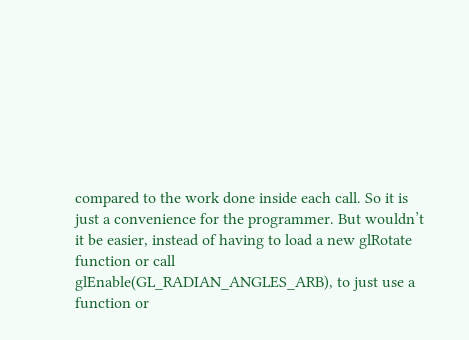compared to the work done inside each call. So it is just a convenience for the programmer. But wouldn’t it be easier, instead of having to load a new glRotate function or call glEnable(GL_RADIAN_ANGLES_ARB), to just use a function or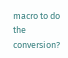macro to do the conversion?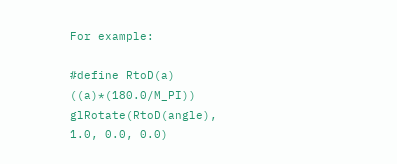For example:

#define RtoD(a) ((a)*(180.0/M_PI))
glRotate(RtoD(angle), 1.0, 0.0, 0.0)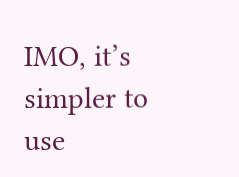IMO, it’s simpler to use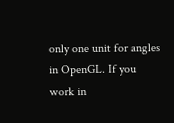only one unit for angles in OpenGL. If you work in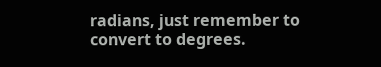radians, just remember to convert to degrees.